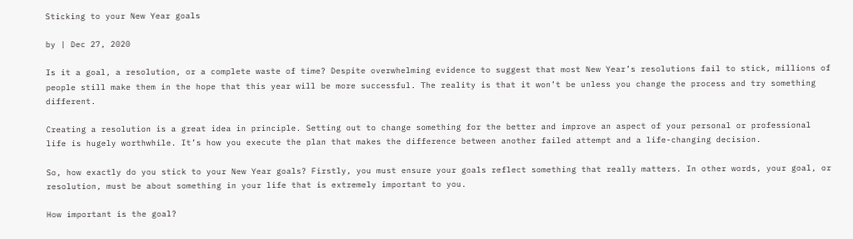Sticking to your New Year goals

by | Dec 27, 2020

Is it a goal, a resolution, or a complete waste of time? Despite overwhelming evidence to suggest that most New Year’s resolutions fail to stick, millions of people still make them in the hope that this year will be more successful. The reality is that it won’t be unless you change the process and try something different.

Creating a resolution is a great idea in principle. Setting out to change something for the better and improve an aspect of your personal or professional life is hugely worthwhile. It’s how you execute the plan that makes the difference between another failed attempt and a life-changing decision.

So, how exactly do you stick to your New Year goals? Firstly, you must ensure your goals reflect something that really matters. In other words, your goal, or resolution, must be about something in your life that is extremely important to you.

How important is the goal?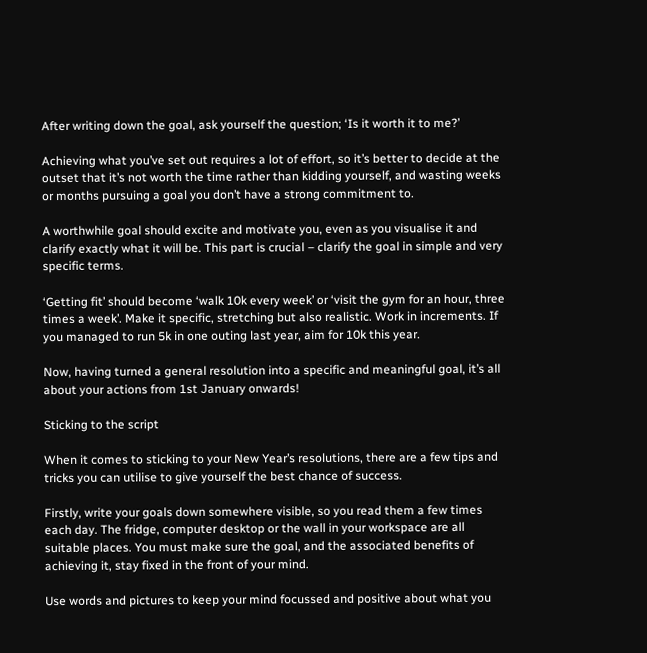After writing down the goal, ask yourself the question; ‘Is it worth it to me?’

Achieving what you’ve set out requires a lot of effort, so it’s better to decide at the outset that it’s not worth the time rather than kidding yourself, and wasting weeks or months pursuing a goal you don’t have a strong commitment to.

A worthwhile goal should excite and motivate you, even as you visualise it and clarify exactly what it will be. This part is crucial – clarify the goal in simple and very specific terms.

‘Getting fit’ should become ‘walk 10k every week’ or ‘visit the gym for an hour, three times a week’. Make it specific, stretching but also realistic. Work in increments. If you managed to run 5k in one outing last year, aim for 10k this year.

Now, having turned a general resolution into a specific and meaningful goal, it’s all about your actions from 1st January onwards!

Sticking to the script

When it comes to sticking to your New Year’s resolutions, there are a few tips and tricks you can utilise to give yourself the best chance of success.

Firstly, write your goals down somewhere visible, so you read them a few times each day. The fridge, computer desktop or the wall in your workspace are all suitable places. You must make sure the goal, and the associated benefits of achieving it, stay fixed in the front of your mind.

Use words and pictures to keep your mind focussed and positive about what you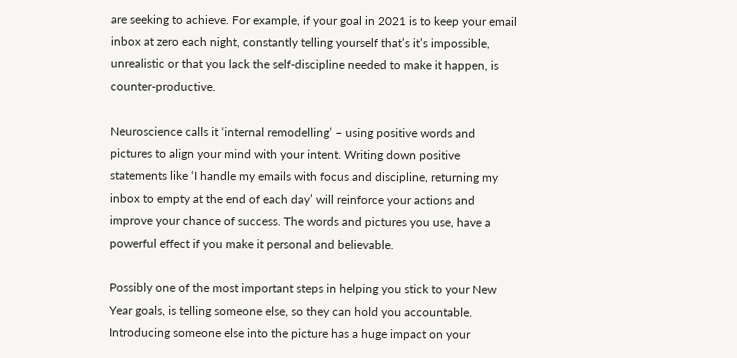are seeking to achieve. For example, if your goal in 2021 is to keep your email inbox at zero each night, constantly telling yourself that’s it’s impossible, unrealistic or that you lack the self-discipline needed to make it happen, is counter-productive.

Neuroscience calls it ‘internal remodelling’ – using positive words and pictures to align your mind with your intent. Writing down positive statements like ‘I handle my emails with focus and discipline, returning my inbox to empty at the end of each day’ will reinforce your actions and improve your chance of success. The words and pictures you use, have a powerful effect if you make it personal and believable.

Possibly one of the most important steps in helping you stick to your New Year goals, is telling someone else, so they can hold you accountable. Introducing someone else into the picture has a huge impact on your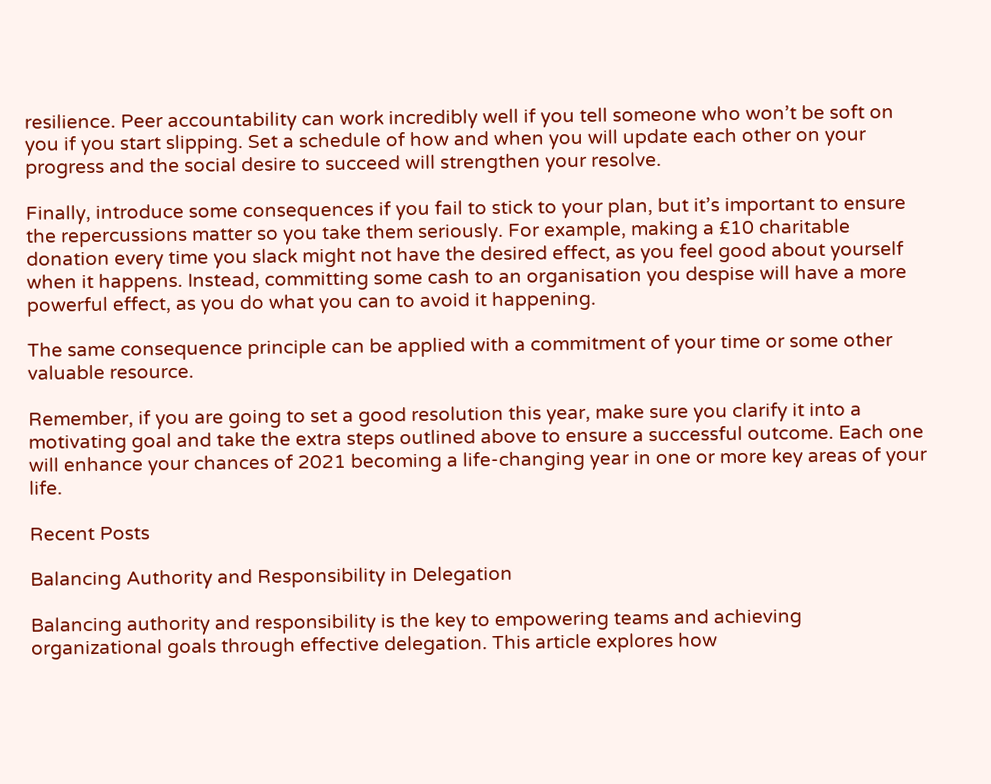resilience. Peer accountability can work incredibly well if you tell someone who won’t be soft on you if you start slipping. Set a schedule of how and when you will update each other on your progress and the social desire to succeed will strengthen your resolve.

Finally, introduce some consequences if you fail to stick to your plan, but it’s important to ensure the repercussions matter so you take them seriously. For example, making a £10 charitable donation every time you slack might not have the desired effect, as you feel good about yourself when it happens. Instead, committing some cash to an organisation you despise will have a more powerful effect, as you do what you can to avoid it happening.

The same consequence principle can be applied with a commitment of your time or some other valuable resource.

Remember, if you are going to set a good resolution this year, make sure you clarify it into a motivating goal and take the extra steps outlined above to ensure a successful outcome. Each one will enhance your chances of 2021 becoming a life-changing year in one or more key areas of your life.

Recent Posts

Balancing Authority and Responsibility in Delegation

Balancing authority and responsibility is the key to empowering teams and achieving organizational goals through effective delegation. This article explores how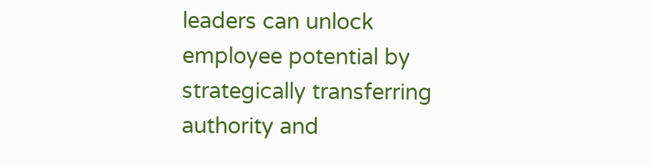leaders can unlock employee potential by strategically transferring authority and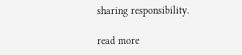sharing responsibility.

read more